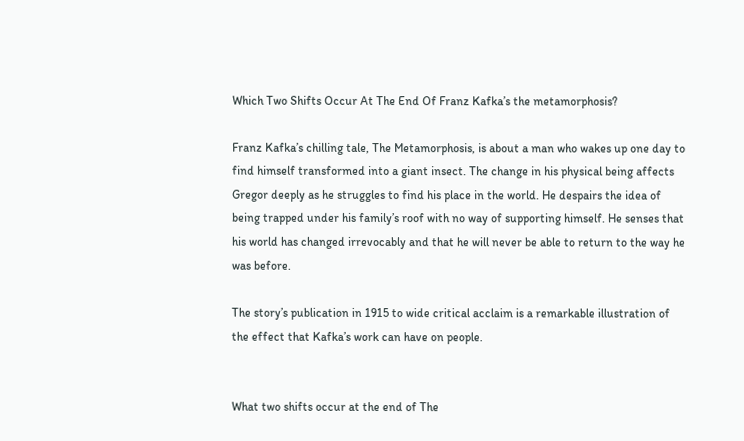Which Two Shifts Occur At The End Of Franz Kafka’s the metamorphosis?

Franz Kafka’s chilling tale, The Metamorphosis, is about a man who wakes up one day to find himself transformed into a giant insect. The change in his physical being affects Gregor deeply as he struggles to find his place in the world. He despairs the idea of being trapped under his family’s roof with no way of supporting himself. He senses that his world has changed irrevocably and that he will never be able to return to the way he was before.

The story’s publication in 1915 to wide critical acclaim is a remarkable illustration of the effect that Kafka’s work can have on people.


What two shifts occur at the end of The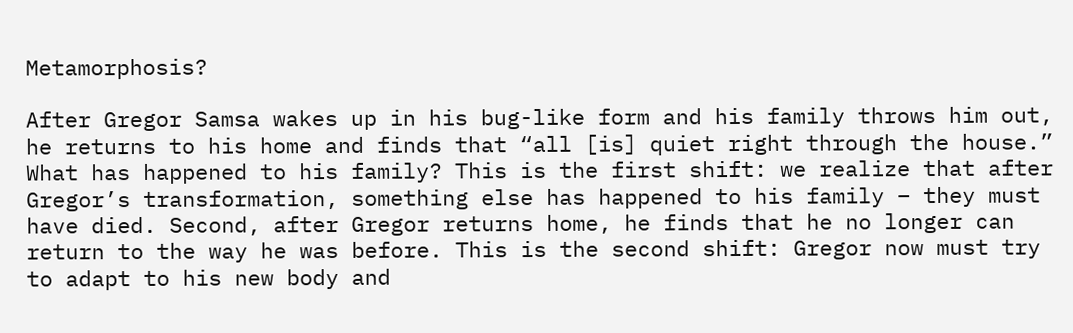Metamorphosis?

After Gregor Samsa wakes up in his bug-like form and his family throws him out, he returns to his home and finds that “all [is] quiet right through the house.” What has happened to his family? This is the first shift: we realize that after Gregor’s transformation, something else has happened to his family – they must have died. Second, after Gregor returns home, he finds that he no longer can return to the way he was before. This is the second shift: Gregor now must try to adapt to his new body and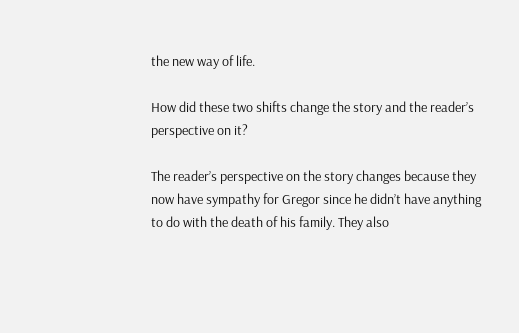the new way of life.

How did these two shifts change the story and the reader’s perspective on it?

The reader’s perspective on the story changes because they now have sympathy for Gregor since he didn’t have anything to do with the death of his family. They also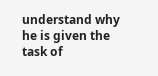understand why he is given the task of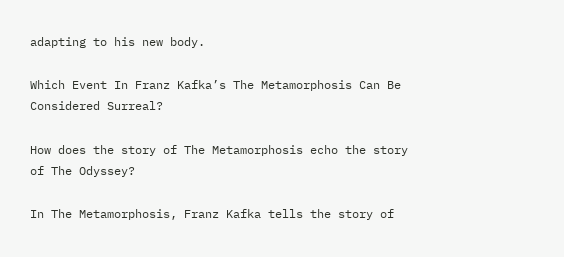adapting to his new body.

Which Event In Franz Kafka’s The Metamorphosis Can Be Considered Surreal?

How does the story of The Metamorphosis echo the story of The Odyssey?

In The Metamorphosis, Franz Kafka tells the story of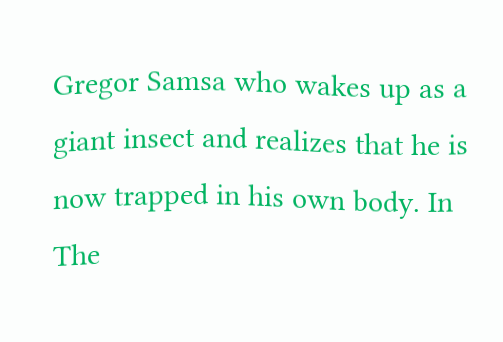Gregor Samsa who wakes up as a giant insect and realizes that he is now trapped in his own body. In The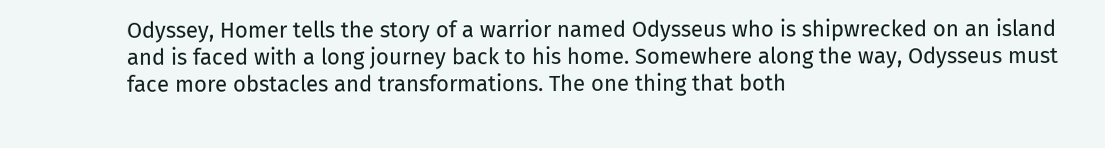Odyssey, Homer tells the story of a warrior named Odysseus who is shipwrecked on an island and is faced with a long journey back to his home. Somewhere along the way, Odysseus must face more obstacles and transformations. The one thing that both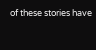of these stories have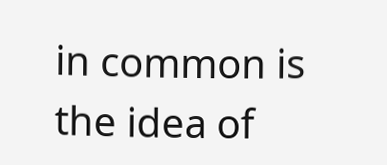in common is the idea of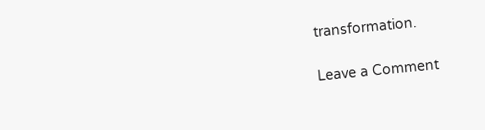transformation.

Leave a Comment